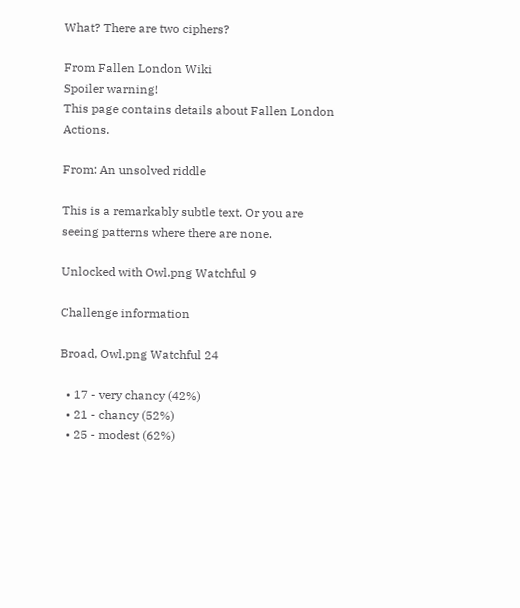What? There are two ciphers?

From Fallen London Wiki
Spoiler warning!
This page contains details about Fallen London Actions.

From: An unsolved riddle

This is a remarkably subtle text. Or you are seeing patterns where there are none.

Unlocked with Owl.png Watchful 9

Challenge information

Broad, Owl.png Watchful 24

  • 17 - very chancy (42%)
  • 21 - chancy (52%)
  • 25 - modest (62%)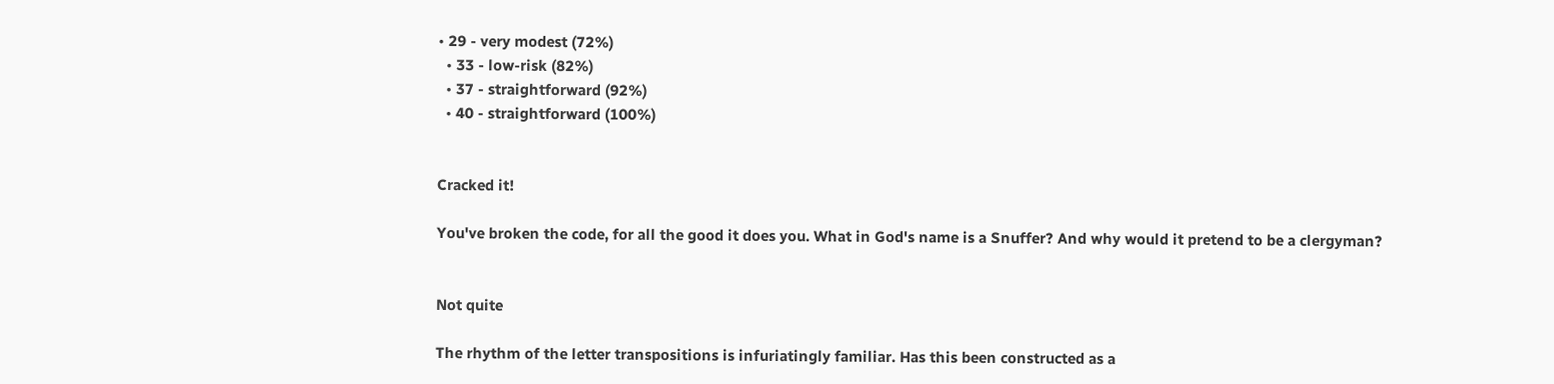• 29 - very modest (72%)
  • 33 - low-risk (82%)
  • 37 - straightforward (92%)
  • 40 - straightforward (100%)


Cracked it!

You've broken the code, for all the good it does you. What in God's name is a Snuffer? And why would it pretend to be a clergyman?


Not quite

The rhythm of the letter transpositions is infuriatingly familiar. Has this been constructed as a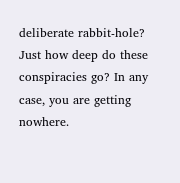deliberate rabbit-hole? Just how deep do these conspiracies go? In any case, you are getting nowhere.